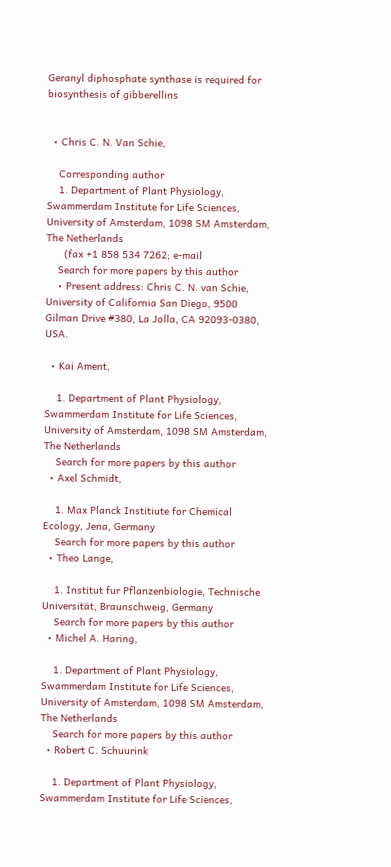Geranyl diphosphate synthase is required for biosynthesis of gibberellins


  • Chris C. N. Van Schie,

    Corresponding author
    1. Department of Plant Physiology, Swammerdam Institute for Life Sciences, University of Amsterdam, 1098 SM Amsterdam, The Netherlands
      (fax +1 858 534 7262; e-mail
    Search for more papers by this author
    • Present address: Chris C. N. van Schie, University of California San Diego, 9500 Gilman Drive #380, La Jolla, CA 92093-0380, USA.

  • Kai Ament,

    1. Department of Plant Physiology, Swammerdam Institute for Life Sciences, University of Amsterdam, 1098 SM Amsterdam, The Netherlands
    Search for more papers by this author
  • Axel Schmidt,

    1. Max Planck Institiute for Chemical Ecology, Jena, Germany
    Search for more papers by this author
  • Theo Lange,

    1. Institut fur Pflanzenbiologie, Technische Universität, Braunschweig, Germany
    Search for more papers by this author
  • Michel A. Haring,

    1. Department of Plant Physiology, Swammerdam Institute for Life Sciences, University of Amsterdam, 1098 SM Amsterdam, The Netherlands
    Search for more papers by this author
  • Robert C. Schuurink

    1. Department of Plant Physiology, Swammerdam Institute for Life Sciences,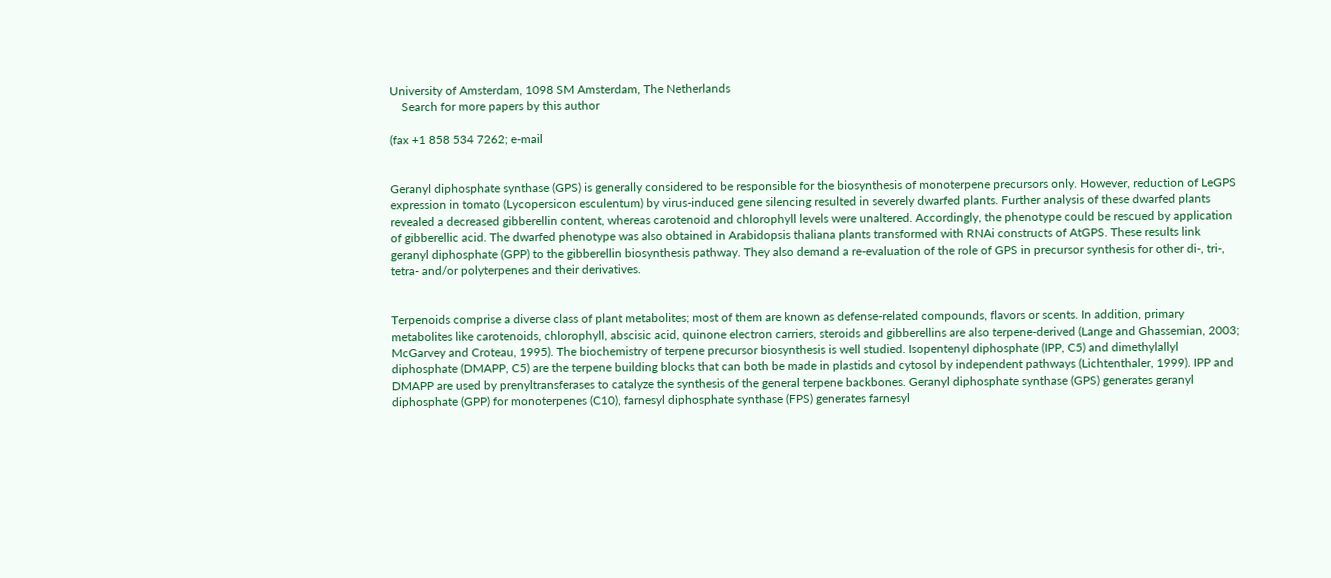University of Amsterdam, 1098 SM Amsterdam, The Netherlands
    Search for more papers by this author

(fax +1 858 534 7262; e-mail


Geranyl diphosphate synthase (GPS) is generally considered to be responsible for the biosynthesis of monoterpene precursors only. However, reduction of LeGPS expression in tomato (Lycopersicon esculentum) by virus-induced gene silencing resulted in severely dwarfed plants. Further analysis of these dwarfed plants revealed a decreased gibberellin content, whereas carotenoid and chlorophyll levels were unaltered. Accordingly, the phenotype could be rescued by application of gibberellic acid. The dwarfed phenotype was also obtained in Arabidopsis thaliana plants transformed with RNAi constructs of AtGPS. These results link geranyl diphosphate (GPP) to the gibberellin biosynthesis pathway. They also demand a re-evaluation of the role of GPS in precursor synthesis for other di-, tri-, tetra- and/or polyterpenes and their derivatives.


Terpenoids comprise a diverse class of plant metabolites; most of them are known as defense-related compounds, flavors or scents. In addition, primary metabolites like carotenoids, chlorophyll, abscisic acid, quinone electron carriers, steroids and gibberellins are also terpene-derived (Lange and Ghassemian, 2003; McGarvey and Croteau, 1995). The biochemistry of terpene precursor biosynthesis is well studied. Isopentenyl diphosphate (IPP, C5) and dimethylallyl diphosphate (DMAPP, C5) are the terpene building blocks that can both be made in plastids and cytosol by independent pathways (Lichtenthaler, 1999). IPP and DMAPP are used by prenyltransferases to catalyze the synthesis of the general terpene backbones. Geranyl diphosphate synthase (GPS) generates geranyl diphosphate (GPP) for monoterpenes (C10), farnesyl diphosphate synthase (FPS) generates farnesyl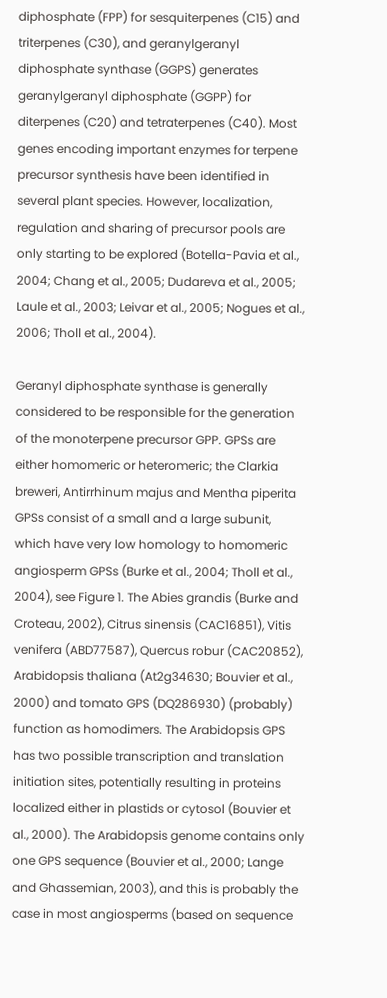diphosphate (FPP) for sesquiterpenes (C15) and triterpenes (C30), and geranylgeranyl diphosphate synthase (GGPS) generates geranylgeranyl diphosphate (GGPP) for diterpenes (C20) and tetraterpenes (C40). Most genes encoding important enzymes for terpene precursor synthesis have been identified in several plant species. However, localization, regulation and sharing of precursor pools are only starting to be explored (Botella-Pavia et al., 2004; Chang et al., 2005; Dudareva et al., 2005; Laule et al., 2003; Leivar et al., 2005; Nogues et al., 2006; Tholl et al., 2004).

Geranyl diphosphate synthase is generally considered to be responsible for the generation of the monoterpene precursor GPP. GPSs are either homomeric or heteromeric; the Clarkia breweri, Antirrhinum majus and Mentha piperita GPSs consist of a small and a large subunit, which have very low homology to homomeric angiosperm GPSs (Burke et al., 2004; Tholl et al., 2004), see Figure 1. The Abies grandis (Burke and Croteau, 2002), Citrus sinensis (CAC16851), Vitis venifera (ABD77587), Quercus robur (CAC20852), Arabidopsis thaliana (At2g34630; Bouvier et al., 2000) and tomato GPS (DQ286930) (probably) function as homodimers. The Arabidopsis GPS has two possible transcription and translation initiation sites, potentially resulting in proteins localized either in plastids or cytosol (Bouvier et al., 2000). The Arabidopsis genome contains only one GPS sequence (Bouvier et al., 2000; Lange and Ghassemian, 2003), and this is probably the case in most angiosperms (based on sequence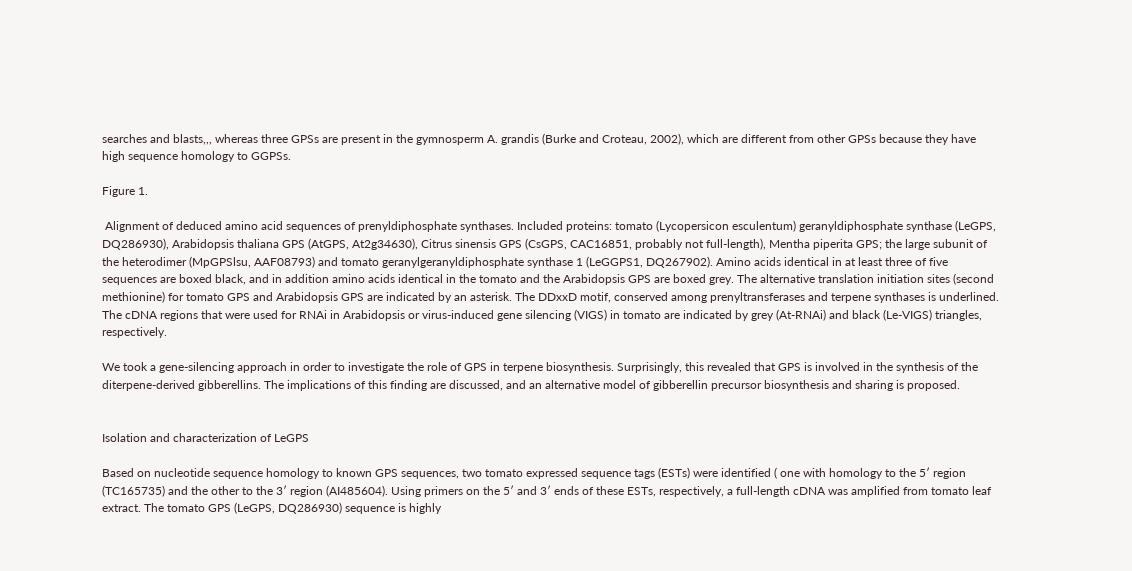searches and blasts,,, whereas three GPSs are present in the gymnosperm A. grandis (Burke and Croteau, 2002), which are different from other GPSs because they have high sequence homology to GGPSs.

Figure 1.

 Alignment of deduced amino acid sequences of prenyldiphosphate synthases. Included proteins: tomato (Lycopersicon esculentum) geranyldiphosphate synthase (LeGPS, DQ286930), Arabidopsis thaliana GPS (AtGPS, At2g34630), Citrus sinensis GPS (CsGPS, CAC16851, probably not full-length), Mentha piperita GPS; the large subunit of the heterodimer (MpGPSlsu, AAF08793) and tomato geranylgeranyldiphosphate synthase 1 (LeGGPS1, DQ267902). Amino acids identical in at least three of five sequences are boxed black, and in addition amino acids identical in the tomato and the Arabidopsis GPS are boxed grey. The alternative translation initiation sites (second methionine) for tomato GPS and Arabidopsis GPS are indicated by an asterisk. The DDxxD motif, conserved among prenyltransferases and terpene synthases is underlined. The cDNA regions that were used for RNAi in Arabidopsis or virus-induced gene silencing (VIGS) in tomato are indicated by grey (At-RNAi) and black (Le-VIGS) triangles, respectively.

We took a gene-silencing approach in order to investigate the role of GPS in terpene biosynthesis. Surprisingly, this revealed that GPS is involved in the synthesis of the diterpene-derived gibberellins. The implications of this finding are discussed, and an alternative model of gibberellin precursor biosynthesis and sharing is proposed.


Isolation and characterization of LeGPS

Based on nucleotide sequence homology to known GPS sequences, two tomato expressed sequence tags (ESTs) were identified ( one with homology to the 5′ region (TC165735) and the other to the 3′ region (AI485604). Using primers on the 5′ and 3′ ends of these ESTs, respectively, a full-length cDNA was amplified from tomato leaf extract. The tomato GPS (LeGPS, DQ286930) sequence is highly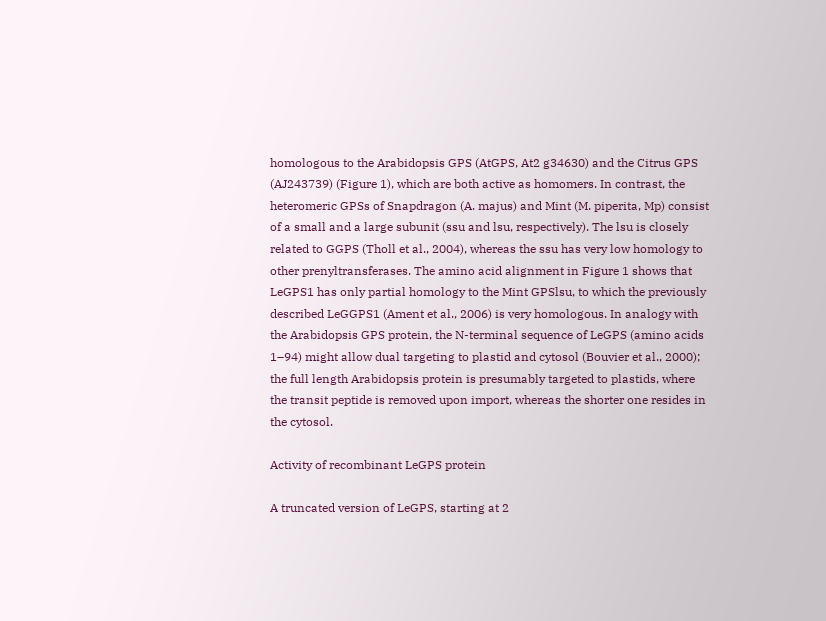homologous to the Arabidopsis GPS (AtGPS, At2 g34630) and the Citrus GPS (AJ243739) (Figure 1), which are both active as homomers. In contrast, the heteromeric GPSs of Snapdragon (A. majus) and Mint (M. piperita, Mp) consist of a small and a large subunit (ssu and lsu, respectively). The lsu is closely related to GGPS (Tholl et al., 2004), whereas the ssu has very low homology to other prenyltransferases. The amino acid alignment in Figure 1 shows that LeGPS1 has only partial homology to the Mint GPSlsu, to which the previously described LeGGPS1 (Ament et al., 2006) is very homologous. In analogy with the Arabidopsis GPS protein, the N-terminal sequence of LeGPS (amino acids 1–94) might allow dual targeting to plastid and cytosol (Bouvier et al., 2000); the full length Arabidopsis protein is presumably targeted to plastids, where the transit peptide is removed upon import, whereas the shorter one resides in the cytosol.

Activity of recombinant LeGPS protein

A truncated version of LeGPS, starting at 2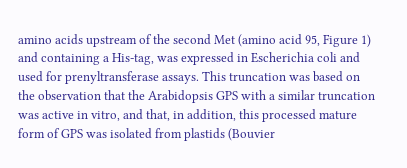amino acids upstream of the second Met (amino acid 95, Figure 1) and containing a His-tag, was expressed in Escherichia coli and used for prenyltransferase assays. This truncation was based on the observation that the Arabidopsis GPS with a similar truncation was active in vitro, and that, in addition, this processed mature form of GPS was isolated from plastids (Bouvier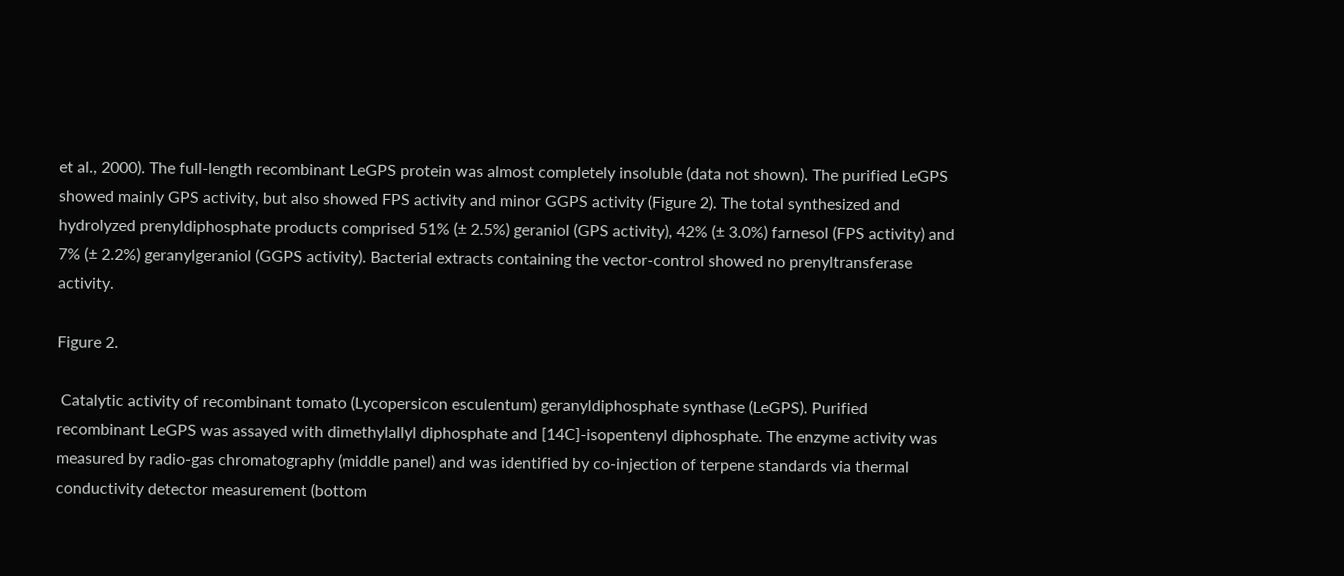et al., 2000). The full-length recombinant LeGPS protein was almost completely insoluble (data not shown). The purified LeGPS showed mainly GPS activity, but also showed FPS activity and minor GGPS activity (Figure 2). The total synthesized and hydrolyzed prenyldiphosphate products comprised 51% (± 2.5%) geraniol (GPS activity), 42% (± 3.0%) farnesol (FPS activity) and 7% (± 2.2%) geranylgeraniol (GGPS activity). Bacterial extracts containing the vector-control showed no prenyltransferase activity.

Figure 2.

 Catalytic activity of recombinant tomato (Lycopersicon esculentum) geranyldiphosphate synthase (LeGPS). Purified recombinant LeGPS was assayed with dimethylallyl diphosphate and [14C]-isopentenyl diphosphate. The enzyme activity was measured by radio-gas chromatography (middle panel) and was identified by co-injection of terpene standards via thermal conductivity detector measurement (bottom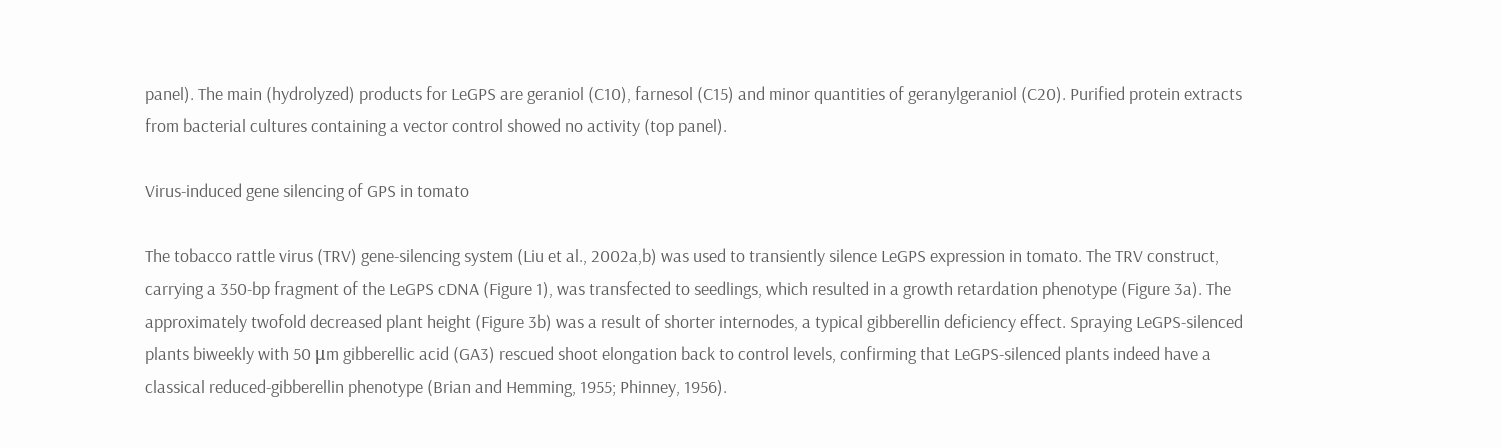panel). The main (hydrolyzed) products for LeGPS are geraniol (C10), farnesol (C15) and minor quantities of geranylgeraniol (C20). Purified protein extracts from bacterial cultures containing a vector control showed no activity (top panel).

Virus-induced gene silencing of GPS in tomato

The tobacco rattle virus (TRV) gene-silencing system (Liu et al., 2002a,b) was used to transiently silence LeGPS expression in tomato. The TRV construct, carrying a 350-bp fragment of the LeGPS cDNA (Figure 1), was transfected to seedlings, which resulted in a growth retardation phenotype (Figure 3a). The approximately twofold decreased plant height (Figure 3b) was a result of shorter internodes, a typical gibberellin deficiency effect. Spraying LeGPS-silenced plants biweekly with 50 μm gibberellic acid (GA3) rescued shoot elongation back to control levels, confirming that LeGPS-silenced plants indeed have a classical reduced-gibberellin phenotype (Brian and Hemming, 1955; Phinney, 1956).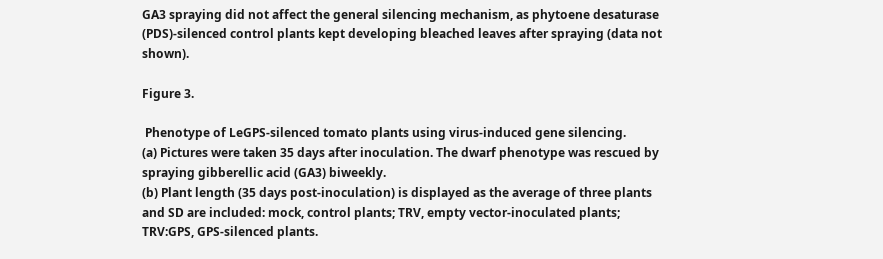GA3 spraying did not affect the general silencing mechanism, as phytoene desaturase (PDS)-silenced control plants kept developing bleached leaves after spraying (data not shown).

Figure 3.

 Phenotype of LeGPS-silenced tomato plants using virus-induced gene silencing.
(a) Pictures were taken 35 days after inoculation. The dwarf phenotype was rescued by spraying gibberellic acid (GA3) biweekly.
(b) Plant length (35 days post-inoculation) is displayed as the average of three plants and SD are included: mock, control plants; TRV, empty vector-inoculated plants; TRV:GPS, GPS-silenced plants.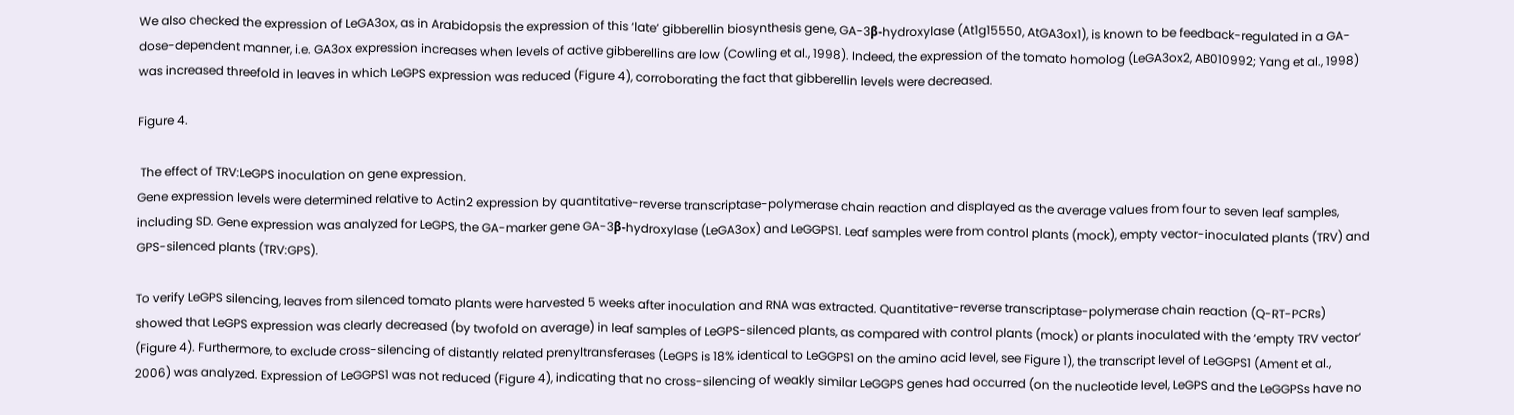We also checked the expression of LeGA3ox, as in Arabidopsis the expression of this ‘late’ gibberellin biosynthesis gene, GA-3β-hydroxylase (At1g15550, AtGA3ox1), is known to be feedback-regulated in a GA-dose-dependent manner, i.e. GA3ox expression increases when levels of active gibberellins are low (Cowling et al., 1998). Indeed, the expression of the tomato homolog (LeGA3ox2, AB010992; Yang et al., 1998) was increased threefold in leaves in which LeGPS expression was reduced (Figure 4), corroborating the fact that gibberellin levels were decreased.

Figure 4.

 The effect of TRV:LeGPS inoculation on gene expression.
Gene expression levels were determined relative to Actin2 expression by quantitative-reverse transcriptase-polymerase chain reaction and displayed as the average values from four to seven leaf samples, including SD. Gene expression was analyzed for LeGPS, the GA-marker gene GA-3β-hydroxylase (LeGA3ox) and LeGGPS1. Leaf samples were from control plants (mock), empty vector-inoculated plants (TRV) and GPS-silenced plants (TRV:GPS).

To verify LeGPS silencing, leaves from silenced tomato plants were harvested 5 weeks after inoculation and RNA was extracted. Quantitative-reverse transcriptase-polymerase chain reaction (Q-RT-PCRs) showed that LeGPS expression was clearly decreased (by twofold on average) in leaf samples of LeGPS-silenced plants, as compared with control plants (mock) or plants inoculated with the ‘empty TRV vector’ (Figure 4). Furthermore, to exclude cross-silencing of distantly related prenyltransferases (LeGPS is 18% identical to LeGGPS1 on the amino acid level, see Figure 1), the transcript level of LeGGPS1 (Ament et al., 2006) was analyzed. Expression of LeGGPS1 was not reduced (Figure 4), indicating that no cross-silencing of weakly similar LeGGPS genes had occurred (on the nucleotide level, LeGPS and the LeGGPSs have no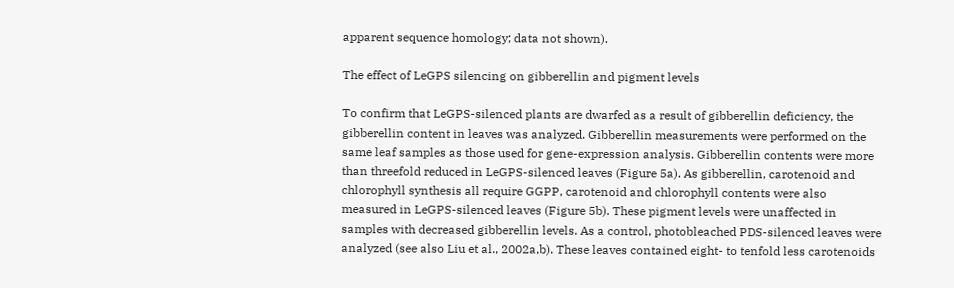apparent sequence homology; data not shown).

The effect of LeGPS silencing on gibberellin and pigment levels

To confirm that LeGPS-silenced plants are dwarfed as a result of gibberellin deficiency, the gibberellin content in leaves was analyzed. Gibberellin measurements were performed on the same leaf samples as those used for gene-expression analysis. Gibberellin contents were more than threefold reduced in LeGPS-silenced leaves (Figure 5a). As gibberellin, carotenoid and chlorophyll synthesis all require GGPP, carotenoid and chlorophyll contents were also measured in LeGPS-silenced leaves (Figure 5b). These pigment levels were unaffected in samples with decreased gibberellin levels. As a control, photobleached PDS-silenced leaves were analyzed (see also Liu et al., 2002a,b). These leaves contained eight- to tenfold less carotenoids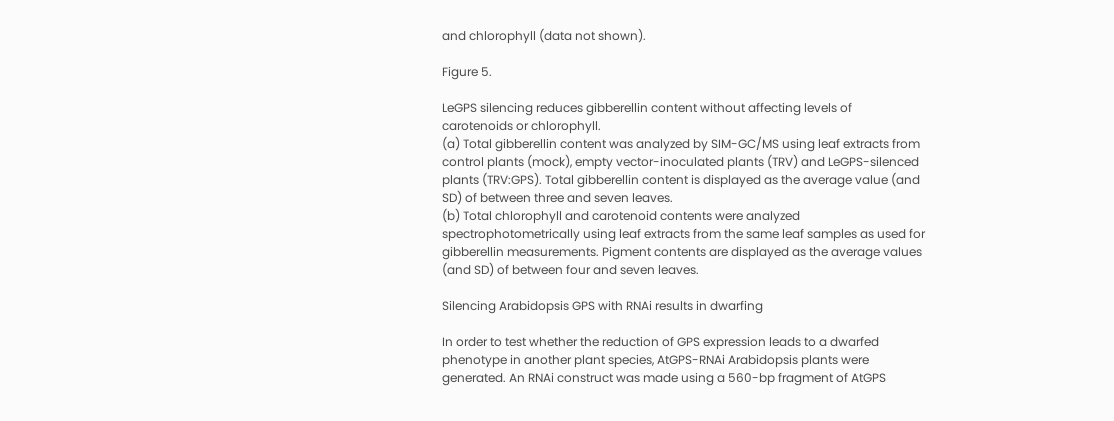and chlorophyll (data not shown).

Figure 5.

LeGPS silencing reduces gibberellin content without affecting levels of carotenoids or chlorophyll.
(a) Total gibberellin content was analyzed by SIM-GC/MS using leaf extracts from control plants (mock), empty vector-inoculated plants (TRV) and LeGPS-silenced plants (TRV:GPS). Total gibberellin content is displayed as the average value (and SD) of between three and seven leaves.
(b) Total chlorophyll and carotenoid contents were analyzed spectrophotometrically using leaf extracts from the same leaf samples as used for gibberellin measurements. Pigment contents are displayed as the average values (and SD) of between four and seven leaves.

Silencing Arabidopsis GPS with RNAi results in dwarfing

In order to test whether the reduction of GPS expression leads to a dwarfed phenotype in another plant species, AtGPS-RNAi Arabidopsis plants were generated. An RNAi construct was made using a 560-bp fragment of AtGPS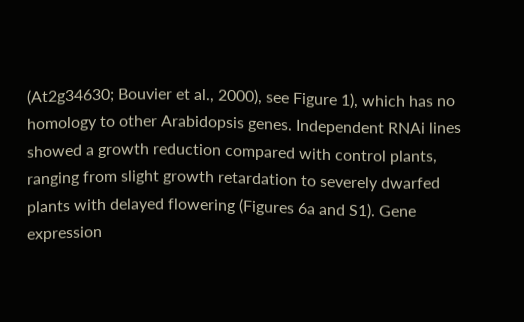(At2g34630; Bouvier et al., 2000), see Figure 1), which has no homology to other Arabidopsis genes. Independent RNAi lines showed a growth reduction compared with control plants, ranging from slight growth retardation to severely dwarfed plants with delayed flowering (Figures 6a and S1). Gene expression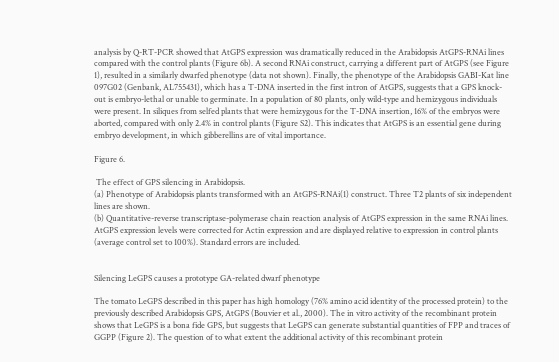analysis by Q-RT-PCR showed that AtGPS expression was dramatically reduced in the Arabidopsis AtGPS-RNAi lines compared with the control plants (Figure 6b). A second RNAi construct, carrying a different part of AtGPS (see Figure 1), resulted in a similarly dwarfed phenotype (data not shown). Finally, the phenotype of the Arabidopsis GABI-Kat line 097G02 (Genbank, AL755431), which has a T-DNA inserted in the first intron of AtGPS, suggests that a GPS knock-out is embryo-lethal or unable to germinate. In a population of 80 plants, only wild-type and hemizygous individuals were present. In siliques from selfed plants that were hemizygous for the T-DNA insertion, 16% of the embryos were aborted, compared with only 2.4% in control plants (Figure S2). This indicates that AtGPS is an essential gene during embryo development, in which gibberellins are of vital importance.

Figure 6.

 The effect of GPS silencing in Arabidopsis.
(a) Phenotype of Arabidopsis plants transformed with an AtGPS-RNAi(1) construct. Three T2 plants of six independent lines are shown.
(b) Quantitative-reverse transcriptase-polymerase chain reaction analysis of AtGPS expression in the same RNAi lines. AtGPS expression levels were corrected for Actin expression and are displayed relative to expression in control plants (average control set to 100%). Standard errors are included.


Silencing LeGPS causes a prototype GA-related dwarf phenotype

The tomato LeGPS described in this paper has high homology (76% amino acid identity of the processed protein) to the previously described Arabidopsis GPS, AtGPS (Bouvier et al., 2000). The in vitro activity of the recombinant protein shows that LeGPS is a bona fide GPS, but suggests that LeGPS can generate substantial quantities of FPP and traces of GGPP (Figure 2). The question of to what extent the additional activity of this recombinant protein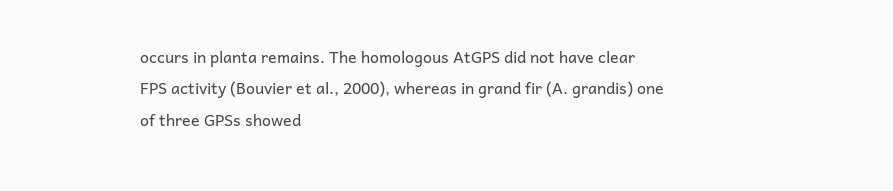occurs in planta remains. The homologous AtGPS did not have clear FPS activity (Bouvier et al., 2000), whereas in grand fir (A. grandis) one of three GPSs showed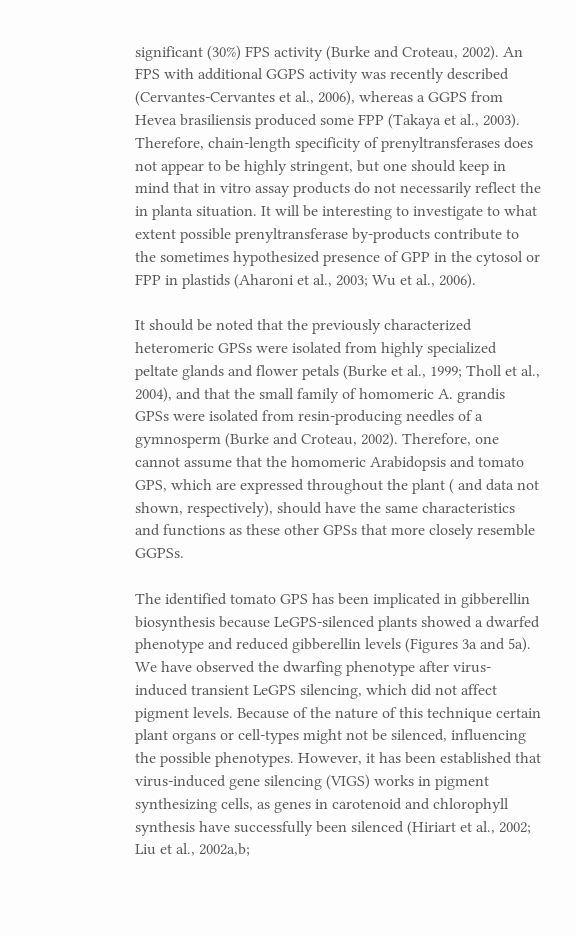significant (30%) FPS activity (Burke and Croteau, 2002). An FPS with additional GGPS activity was recently described (Cervantes-Cervantes et al., 2006), whereas a GGPS from Hevea brasiliensis produced some FPP (Takaya et al., 2003). Therefore, chain-length specificity of prenyltransferases does not appear to be highly stringent, but one should keep in mind that in vitro assay products do not necessarily reflect the in planta situation. It will be interesting to investigate to what extent possible prenyltransferase by-products contribute to the sometimes hypothesized presence of GPP in the cytosol or FPP in plastids (Aharoni et al., 2003; Wu et al., 2006).

It should be noted that the previously characterized heteromeric GPSs were isolated from highly specialized peltate glands and flower petals (Burke et al., 1999; Tholl et al., 2004), and that the small family of homomeric A. grandis GPSs were isolated from resin-producing needles of a gymnosperm (Burke and Croteau, 2002). Therefore, one cannot assume that the homomeric Arabidopsis and tomato GPS, which are expressed throughout the plant ( and data not shown, respectively), should have the same characteristics and functions as these other GPSs that more closely resemble GGPSs.

The identified tomato GPS has been implicated in gibberellin biosynthesis because LeGPS-silenced plants showed a dwarfed phenotype and reduced gibberellin levels (Figures 3a and 5a). We have observed the dwarfing phenotype after virus-induced transient LeGPS silencing, which did not affect pigment levels. Because of the nature of this technique certain plant organs or cell-types might not be silenced, influencing the possible phenotypes. However, it has been established that virus-induced gene silencing (VIGS) works in pigment synthesizing cells, as genes in carotenoid and chlorophyll synthesis have successfully been silenced (Hiriart et al., 2002; Liu et al., 2002a,b;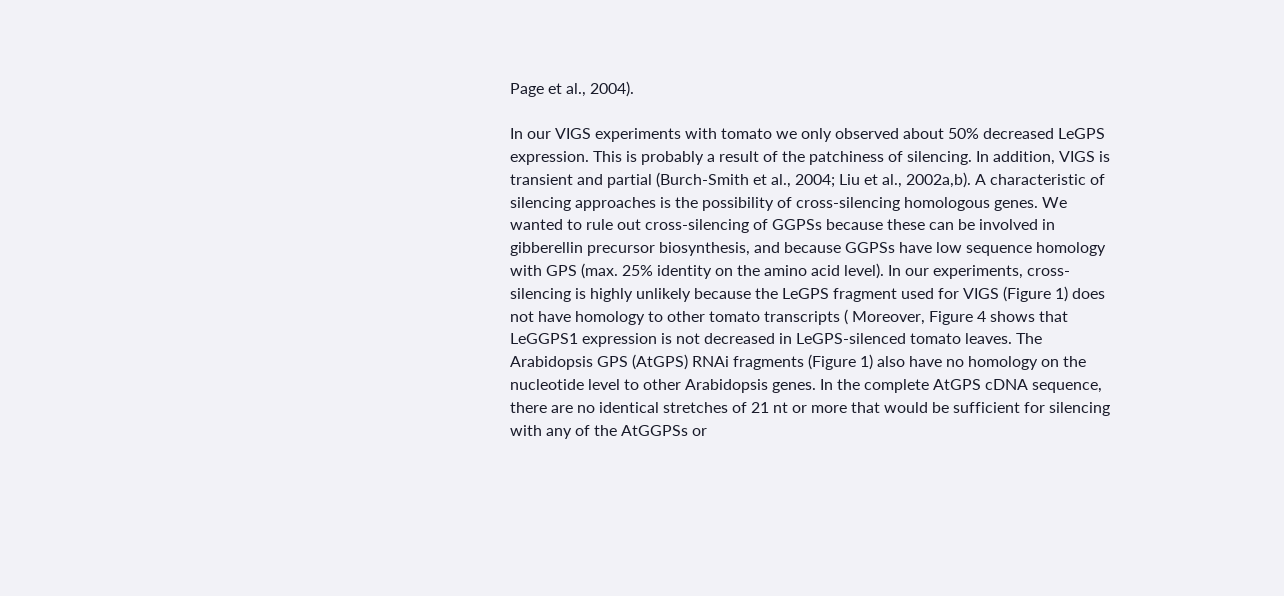Page et al., 2004).

In our VIGS experiments with tomato we only observed about 50% decreased LeGPS expression. This is probably a result of the patchiness of silencing. In addition, VIGS is transient and partial (Burch-Smith et al., 2004; Liu et al., 2002a,b). A characteristic of silencing approaches is the possibility of cross-silencing homologous genes. We wanted to rule out cross-silencing of GGPSs because these can be involved in gibberellin precursor biosynthesis, and because GGPSs have low sequence homology with GPS (max. 25% identity on the amino acid level). In our experiments, cross-silencing is highly unlikely because the LeGPS fragment used for VIGS (Figure 1) does not have homology to other tomato transcripts ( Moreover, Figure 4 shows that LeGGPS1 expression is not decreased in LeGPS-silenced tomato leaves. The Arabidopsis GPS (AtGPS) RNAi fragments (Figure 1) also have no homology on the nucleotide level to other Arabidopsis genes. In the complete AtGPS cDNA sequence, there are no identical stretches of 21 nt or more that would be sufficient for silencing with any of the AtGGPSs or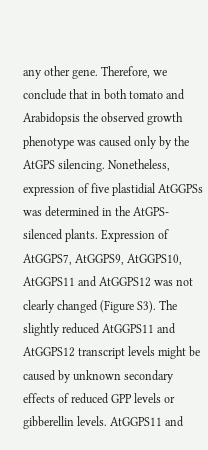any other gene. Therefore, we conclude that in both tomato and Arabidopsis the observed growth phenotype was caused only by the AtGPS silencing. Nonetheless, expression of five plastidial AtGGPSs was determined in the AtGPS-silenced plants. Expression of AtGGPS7, AtGGPS9, AtGGPS10, AtGGPS11 and AtGGPS12 was not clearly changed (Figure S3). The slightly reduced AtGGPS11 and AtGGPS12 transcript levels might be caused by unknown secondary effects of reduced GPP levels or gibberellin levels. AtGGPS11 and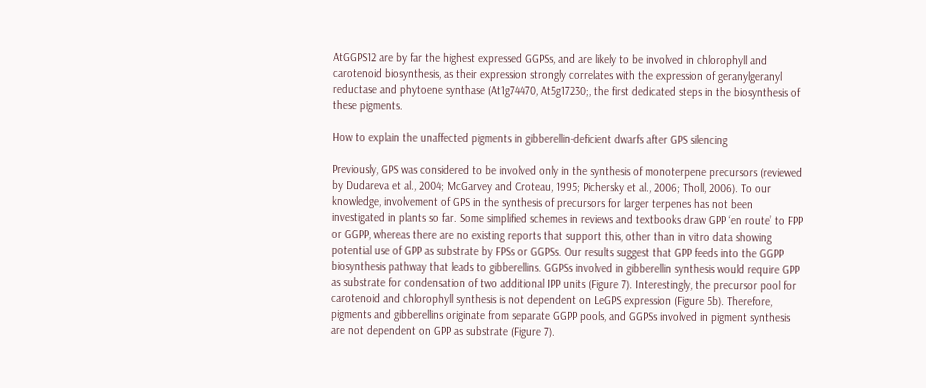AtGGPS12 are by far the highest expressed GGPSs, and are likely to be involved in chlorophyll and carotenoid biosynthesis, as their expression strongly correlates with the expression of geranylgeranyl reductase and phytoene synthase (At1g74470, At5g17230;, the first dedicated steps in the biosynthesis of these pigments.

How to explain the unaffected pigments in gibberellin-deficient dwarfs after GPS silencing

Previously, GPS was considered to be involved only in the synthesis of monoterpene precursors (reviewed by Dudareva et al., 2004; McGarvey and Croteau, 1995; Pichersky et al., 2006; Tholl, 2006). To our knowledge, involvement of GPS in the synthesis of precursors for larger terpenes has not been investigated in plants so far. Some simplified schemes in reviews and textbooks draw GPP ‘en route’ to FPP or GGPP, whereas there are no existing reports that support this, other than in vitro data showing potential use of GPP as substrate by FPSs or GGPSs. Our results suggest that GPP feeds into the GGPP biosynthesis pathway that leads to gibberellins. GGPSs involved in gibberellin synthesis would require GPP as substrate for condensation of two additional IPP units (Figure 7). Interestingly, the precursor pool for carotenoid and chlorophyll synthesis is not dependent on LeGPS expression (Figure 5b). Therefore, pigments and gibberellins originate from separate GGPP pools, and GGPSs involved in pigment synthesis are not dependent on GPP as substrate (Figure 7).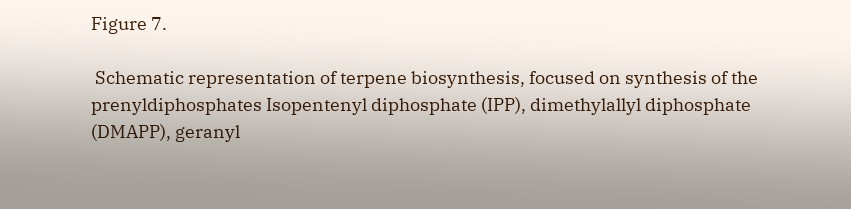Figure 7.

 Schematic representation of terpene biosynthesis, focused on synthesis of the prenyldiphosphates Isopentenyl diphosphate (IPP), dimethylallyl diphosphate (DMAPP), geranyl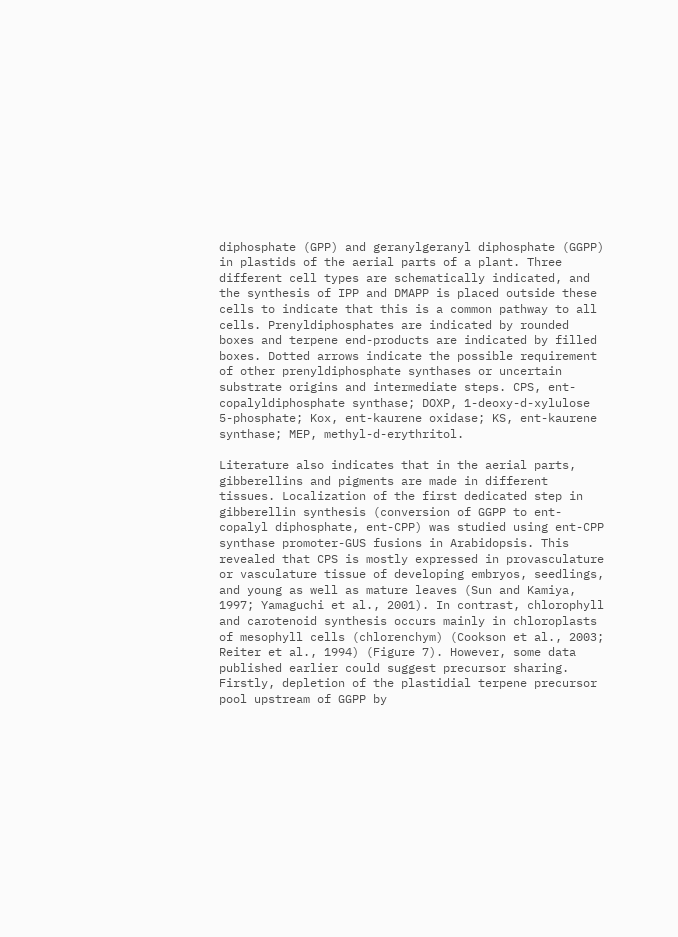diphosphate (GPP) and geranylgeranyl diphosphate (GGPP) in plastids of the aerial parts of a plant. Three different cell types are schematically indicated, and the synthesis of IPP and DMAPP is placed outside these cells to indicate that this is a common pathway to all cells. Prenyldiphosphates are indicated by rounded boxes and terpene end-products are indicated by filled boxes. Dotted arrows indicate the possible requirement of other prenyldiphosphate synthases or uncertain substrate origins and intermediate steps. CPS, ent-copalyldiphosphate synthase; DOXP, 1-deoxy-d-xylulose 5-phosphate; Kox, ent-kaurene oxidase; KS, ent-kaurene synthase; MEP, methyl-d-erythritol.

Literature also indicates that in the aerial parts, gibberellins and pigments are made in different tissues. Localization of the first dedicated step in gibberellin synthesis (conversion of GGPP to ent-copalyl diphosphate, ent-CPP) was studied using ent-CPP synthase promoter-GUS fusions in Arabidopsis. This revealed that CPS is mostly expressed in provasculature or vasculature tissue of developing embryos, seedlings, and young as well as mature leaves (Sun and Kamiya, 1997; Yamaguchi et al., 2001). In contrast, chlorophyll and carotenoid synthesis occurs mainly in chloroplasts of mesophyll cells (chlorenchym) (Cookson et al., 2003; Reiter et al., 1994) (Figure 7). However, some data published earlier could suggest precursor sharing. Firstly, depletion of the plastidial terpene precursor pool upstream of GGPP by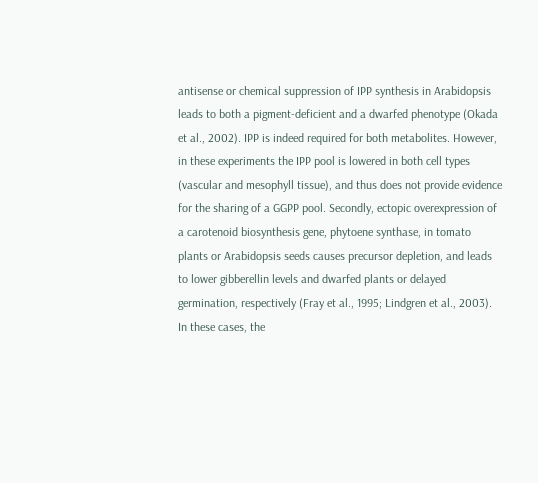antisense or chemical suppression of IPP synthesis in Arabidopsis leads to both a pigment-deficient and a dwarfed phenotype (Okada et al., 2002). IPP is indeed required for both metabolites. However, in these experiments the IPP pool is lowered in both cell types (vascular and mesophyll tissue), and thus does not provide evidence for the sharing of a GGPP pool. Secondly, ectopic overexpression of a carotenoid biosynthesis gene, phytoene synthase, in tomato plants or Arabidopsis seeds causes precursor depletion, and leads to lower gibberellin levels and dwarfed plants or delayed germination, respectively (Fray et al., 1995; Lindgren et al., 2003). In these cases, the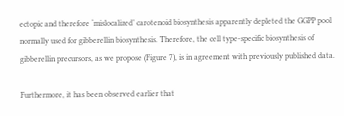ectopic and therefore ‘mislocalized’ carotenoid biosynthesis apparently depleted the GGPP pool normally used for gibberellin biosynthesis. Therefore, the cell type-specific biosynthesis of gibberellin precursors, as we propose (Figure 7), is in agreement with previously published data.

Furthermore, it has been observed earlier that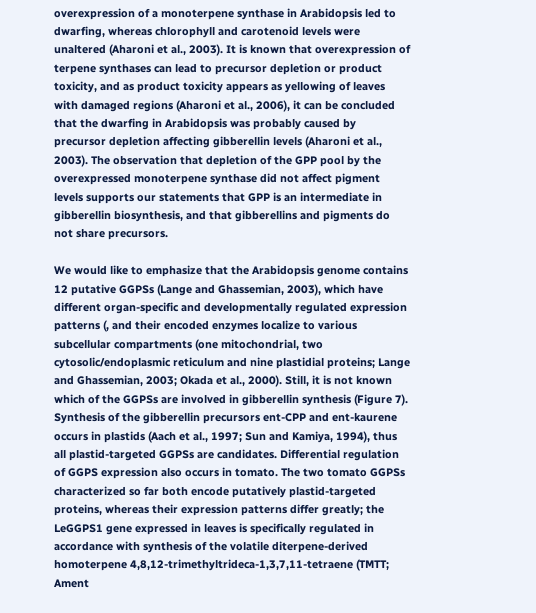overexpression of a monoterpene synthase in Arabidopsis led to dwarfing, whereas chlorophyll and carotenoid levels were unaltered (Aharoni et al., 2003). It is known that overexpression of terpene synthases can lead to precursor depletion or product toxicity, and as product toxicity appears as yellowing of leaves with damaged regions (Aharoni et al., 2006), it can be concluded that the dwarfing in Arabidopsis was probably caused by precursor depletion affecting gibberellin levels (Aharoni et al., 2003). The observation that depletion of the GPP pool by the overexpressed monoterpene synthase did not affect pigment levels supports our statements that GPP is an intermediate in gibberellin biosynthesis, and that gibberellins and pigments do not share precursors.

We would like to emphasize that the Arabidopsis genome contains 12 putative GGPSs (Lange and Ghassemian, 2003), which have different organ-specific and developmentally regulated expression patterns (, and their encoded enzymes localize to various subcellular compartments (one mitochondrial, two cytosolic/endoplasmic reticulum and nine plastidial proteins; Lange and Ghassemian, 2003; Okada et al., 2000). Still, it is not known which of the GGPSs are involved in gibberellin synthesis (Figure 7). Synthesis of the gibberellin precursors ent-CPP and ent-kaurene occurs in plastids (Aach et al., 1997; Sun and Kamiya, 1994), thus all plastid-targeted GGPSs are candidates. Differential regulation of GGPS expression also occurs in tomato. The two tomato GGPSs characterized so far both encode putatively plastid-targeted proteins, whereas their expression patterns differ greatly; the LeGGPS1 gene expressed in leaves is specifically regulated in accordance with synthesis of the volatile diterpene-derived homoterpene 4,8,12-trimethyltrideca-1,3,7,11-tetraene (TMTT; Ament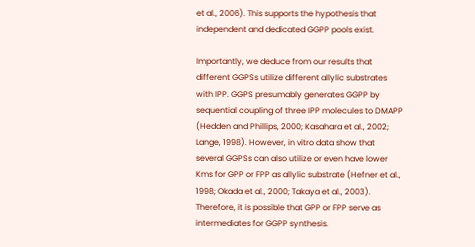et al., 2006). This supports the hypothesis that independent and dedicated GGPP pools exist.

Importantly, we deduce from our results that different GGPSs utilize different allylic substrates with IPP. GGPS presumably generates GGPP by sequential coupling of three IPP molecules to DMAPP (Hedden and Phillips, 2000; Kasahara et al., 2002; Lange, 1998). However, in vitro data show that several GGPSs can also utilize or even have lower Kms for GPP or FPP as allylic substrate (Hefner et al., 1998; Okada et al., 2000; Takaya et al., 2003). Therefore, it is possible that GPP or FPP serve as intermediates for GGPP synthesis.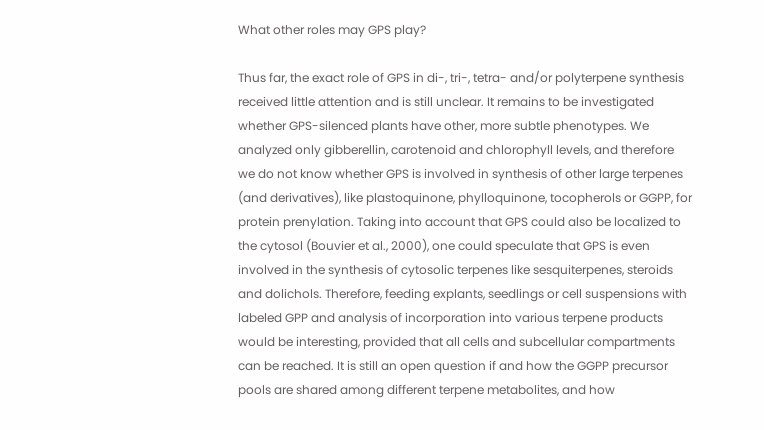What other roles may GPS play?

Thus far, the exact role of GPS in di-, tri-, tetra- and/or polyterpene synthesis received little attention and is still unclear. It remains to be investigated whether GPS-silenced plants have other, more subtle phenotypes. We analyzed only gibberellin, carotenoid and chlorophyll levels, and therefore we do not know whether GPS is involved in synthesis of other large terpenes (and derivatives), like plastoquinone, phylloquinone, tocopherols or GGPP, for protein prenylation. Taking into account that GPS could also be localized to the cytosol (Bouvier et al., 2000), one could speculate that GPS is even involved in the synthesis of cytosolic terpenes like sesquiterpenes, steroids and dolichols. Therefore, feeding explants, seedlings or cell suspensions with labeled GPP and analysis of incorporation into various terpene products would be interesting, provided that all cells and subcellular compartments can be reached. It is still an open question if and how the GGPP precursor pools are shared among different terpene metabolites, and how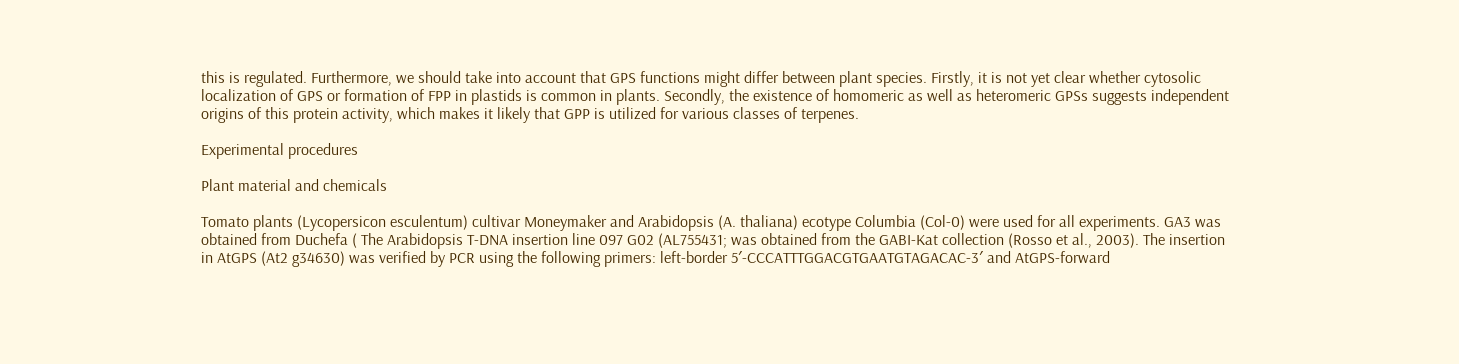this is regulated. Furthermore, we should take into account that GPS functions might differ between plant species. Firstly, it is not yet clear whether cytosolic localization of GPS or formation of FPP in plastids is common in plants. Secondly, the existence of homomeric as well as heteromeric GPSs suggests independent origins of this protein activity, which makes it likely that GPP is utilized for various classes of terpenes.

Experimental procedures

Plant material and chemicals

Tomato plants (Lycopersicon esculentum) cultivar Moneymaker and Arabidopsis (A. thaliana) ecotype Columbia (Col-0) were used for all experiments. GA3 was obtained from Duchefa ( The Arabidopsis T-DNA insertion line 097 G02 (AL755431; was obtained from the GABI-Kat collection (Rosso et al., 2003). The insertion in AtGPS (At2 g34630) was verified by PCR using the following primers: left-border 5′-CCCATTTGGACGTGAATGTAGACAC-3′ and AtGPS-forward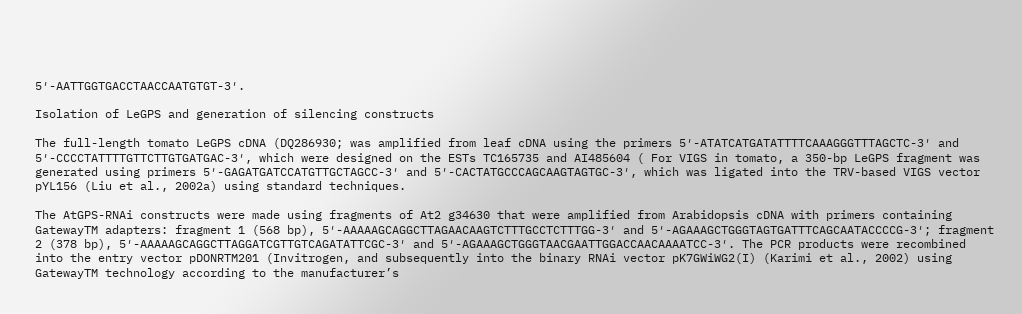5′-AATTGGTGACCTAACCAATGTGT-3′.

Isolation of LeGPS and generation of silencing constructs

The full-length tomato LeGPS cDNA (DQ286930; was amplified from leaf cDNA using the primers 5′-ATATCATGATATTTTCAAAGGGTTTAGCTC-3′ and 5′-CCCCTATTTTGTTCTTGTGATGAC-3′, which were designed on the ESTs TC165735 and AI485604 ( For VIGS in tomato, a 350-bp LeGPS fragment was generated using primers 5′-GAGATGATCCATGTTGCTAGCC-3′ and 5′-CACTATGCCCAGCAAGTAGTGC-3′, which was ligated into the TRV-based VIGS vector pYL156 (Liu et al., 2002a) using standard techniques.

The AtGPS-RNAi constructs were made using fragments of At2 g34630 that were amplified from Arabidopsis cDNA with primers containing GatewayTM adapters: fragment 1 (568 bp), 5′-AAAAAGCAGGCTTAGAACAAGTCTTTGCCTCTTTGG-3′ and 5′-AGAAAGCTGGGTAGTGATTTCAGCAATACCCCG-3′; fragment 2 (378 bp), 5′-AAAAAGCAGGCTTAGGATCGTTGTCAGATATTCGC-3′ and 5′-AGAAAGCTGGGTAACGAATTGGACCAACAAAATCC-3′. The PCR products were recombined into the entry vector pDONRTM201 (Invitrogen, and subsequently into the binary RNAi vector pK7GWiWG2(I) (Karimi et al., 2002) using GatewayTM technology according to the manufacturer’s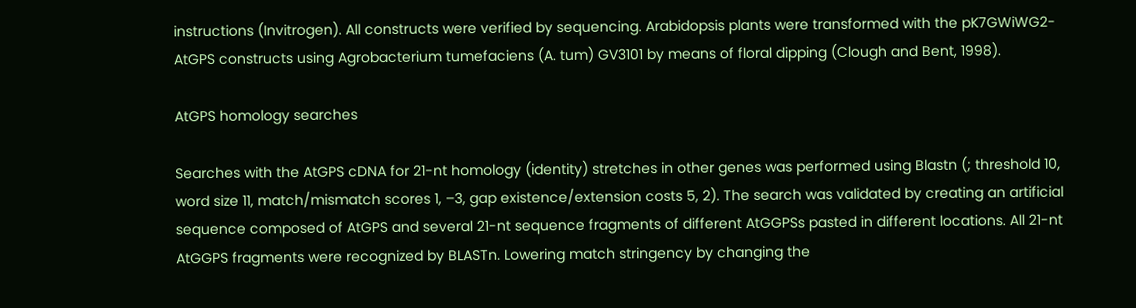instructions (Invitrogen). All constructs were verified by sequencing. Arabidopsis plants were transformed with the pK7GWiWG2-AtGPS constructs using Agrobacterium tumefaciens (A. tum) GV3101 by means of floral dipping (Clough and Bent, 1998).

AtGPS homology searches

Searches with the AtGPS cDNA for 21-nt homology (identity) stretches in other genes was performed using Blastn (; threshold 10, word size 11, match/mismatch scores 1, –3, gap existence/extension costs 5, 2). The search was validated by creating an artificial sequence composed of AtGPS and several 21-nt sequence fragments of different AtGGPSs pasted in different locations. All 21-nt AtGGPS fragments were recognized by BLASTn. Lowering match stringency by changing the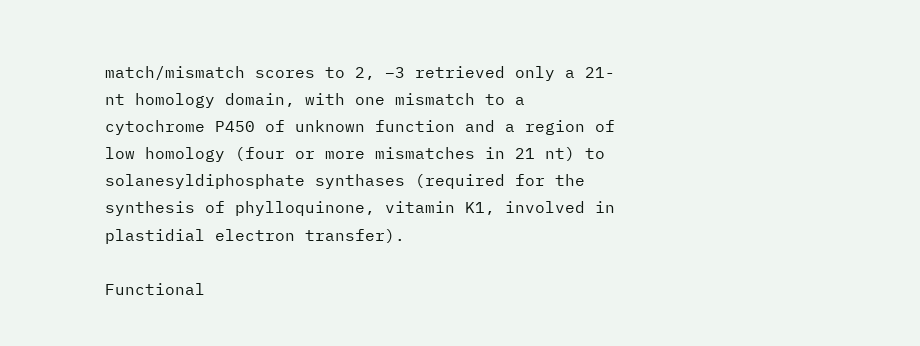match/mismatch scores to 2, –3 retrieved only a 21-nt homology domain, with one mismatch to a cytochrome P450 of unknown function and a region of low homology (four or more mismatches in 21 nt) to solanesyldiphosphate synthases (required for the synthesis of phylloquinone, vitamin K1, involved in plastidial electron transfer).

Functional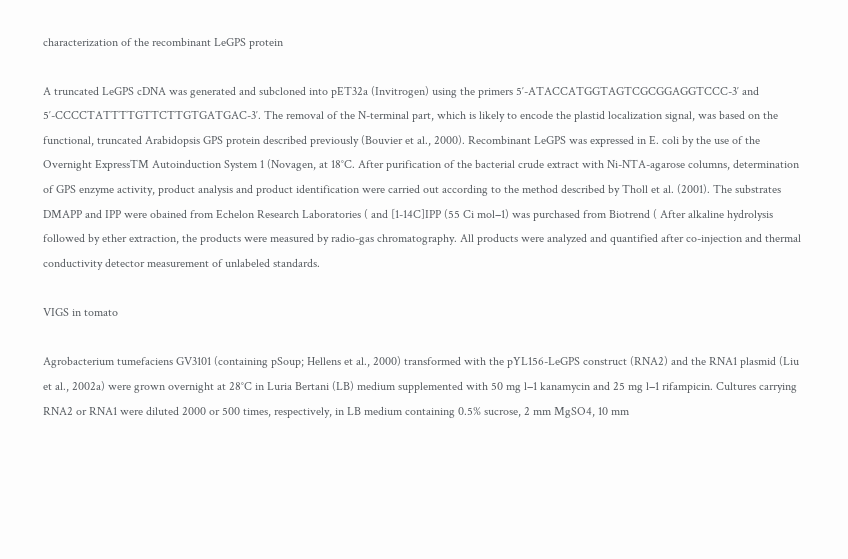characterization of the recombinant LeGPS protein

A truncated LeGPS cDNA was generated and subcloned into pET32a (Invitrogen) using the primers 5′-ATACCATGGTAGTCGCGGAGGTCCC-3′ and 5′-CCCCTATTTTGTTCTTGTGATGAC-3′. The removal of the N-terminal part, which is likely to encode the plastid localization signal, was based on the functional, truncated Arabidopsis GPS protein described previously (Bouvier et al., 2000). Recombinant LeGPS was expressed in E. coli by the use of the Overnight ExpressTM Autoinduction System 1 (Novagen, at 18°C. After purification of the bacterial crude extract with Ni-NTA-agarose columns, determination of GPS enzyme activity, product analysis and product identification were carried out according to the method described by Tholl et al. (2001). The substrates DMAPP and IPP were obained from Echelon Research Laboratories ( and [1-14C]IPP (55 Ci mol−1) was purchased from Biotrend ( After alkaline hydrolysis followed by ether extraction, the products were measured by radio-gas chromatography. All products were analyzed and quantified after co-injection and thermal conductivity detector measurement of unlabeled standards.

VIGS in tomato

Agrobacterium tumefaciens GV3101 (containing pSoup; Hellens et al., 2000) transformed with the pYL156-LeGPS construct (RNA2) and the RNA1 plasmid (Liu et al., 2002a) were grown overnight at 28°C in Luria Bertani (LB) medium supplemented with 50 mg l−1 kanamycin and 25 mg l−1 rifampicin. Cultures carrying RNA2 or RNA1 were diluted 2000 or 500 times, respectively, in LB medium containing 0.5% sucrose, 2 mm MgSO4, 10 mm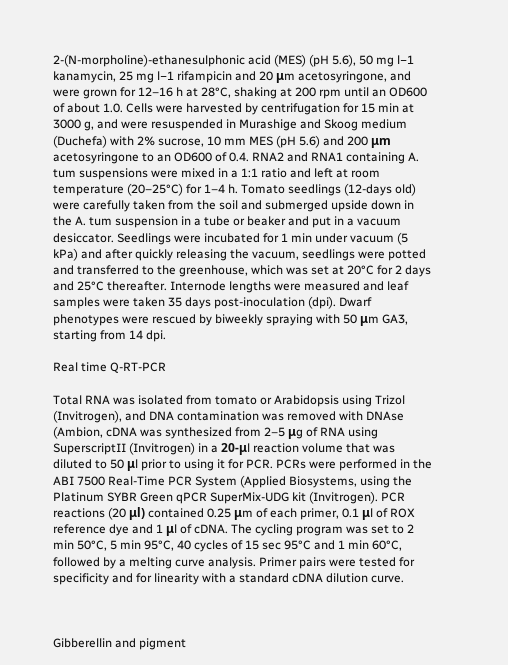2-(N-morpholine)-ethanesulphonic acid (MES) (pH 5.6), 50 mg l−1 kanamycin, 25 mg l−1 rifampicin and 20 μm acetosyringone, and were grown for 12–16 h at 28°C, shaking at 200 rpm until an OD600 of about 1.0. Cells were harvested by centrifugation for 15 min at 3000 g, and were resuspended in Murashige and Skoog medium (Duchefa) with 2% sucrose, 10 mm MES (pH 5.6) and 200 μm acetosyringone to an OD600 of 0.4. RNA2 and RNA1 containing A. tum suspensions were mixed in a 1:1 ratio and left at room temperature (20–25°C) for 1–4 h. Tomato seedlings (12-days old) were carefully taken from the soil and submerged upside down in the A. tum suspension in a tube or beaker and put in a vacuum desiccator. Seedlings were incubated for 1 min under vacuum (5 kPa) and after quickly releasing the vacuum, seedlings were potted and transferred to the greenhouse, which was set at 20°C for 2 days and 25°C thereafter. Internode lengths were measured and leaf samples were taken 35 days post-inoculation (dpi). Dwarf phenotypes were rescued by biweekly spraying with 50 μm GA3, starting from 14 dpi.

Real time Q-RT-PCR

Total RNA was isolated from tomato or Arabidopsis using Trizol (Invitrogen), and DNA contamination was removed with DNAse (Ambion, cDNA was synthesized from 2–5 μg of RNA using SuperscriptII (Invitrogen) in a 20-μl reaction volume that was diluted to 50 μl prior to using it for PCR. PCRs were performed in the ABI 7500 Real-Time PCR System (Applied Biosystems, using the Platinum SYBR Green qPCR SuperMix-UDG kit (Invitrogen). PCR reactions (20 μl) contained 0.25 μm of each primer, 0.1 μl of ROX reference dye and 1 μl of cDNA. The cycling program was set to 2 min 50°C, 5 min 95°C, 40 cycles of 15 sec 95°C and 1 min 60°C, followed by a melting curve analysis. Primer pairs were tested for specificity and for linearity with a standard cDNA dilution curve.



Gibberellin and pigment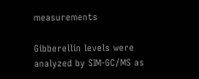measurements

Gibberellin levels were analyzed by SIM-GC/MS as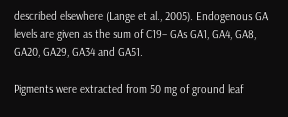described elsewhere (Lange et al., 2005). Endogenous GA levels are given as the sum of C19– GAs GA1, GA4, GA8, GA20, GA29, GA34 and GA51.

Pigments were extracted from 50 mg of ground leaf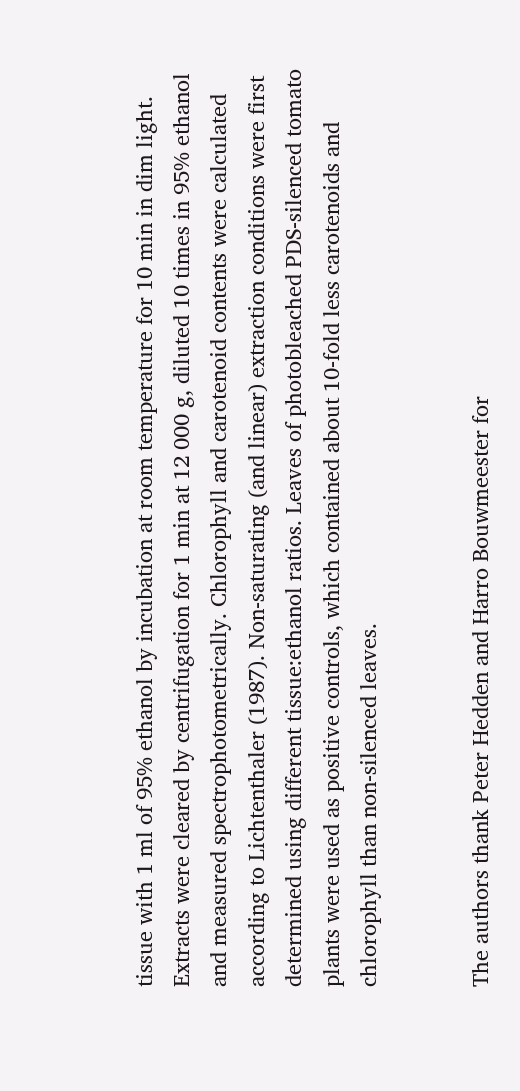tissue with 1 ml of 95% ethanol by incubation at room temperature for 10 min in dim light. Extracts were cleared by centrifugation for 1 min at 12 000 g, diluted 10 times in 95% ethanol and measured spectrophotometrically. Chlorophyll and carotenoid contents were calculated according to Lichtenthaler (1987). Non-saturating (and linear) extraction conditions were first determined using different tissue:ethanol ratios. Leaves of photobleached PDS-silenced tomato plants were used as positive controls, which contained about 10-fold less carotenoids and chlorophyll than non-silenced leaves.


The authors thank Peter Hedden and Harro Bouwmeester for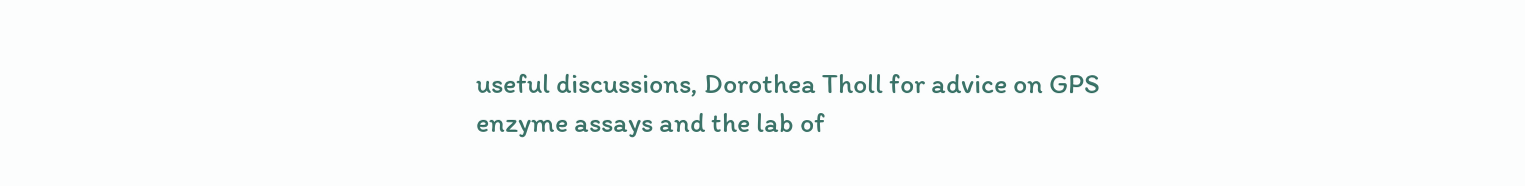useful discussions, Dorothea Tholl for advice on GPS enzyme assays and the lab of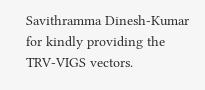Savithramma Dinesh-Kumar for kindly providing the TRV-VIGS vectors.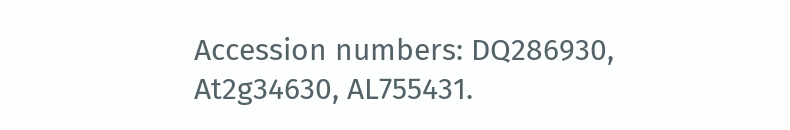Accession numbers: DQ286930, At2g34630, AL755431.